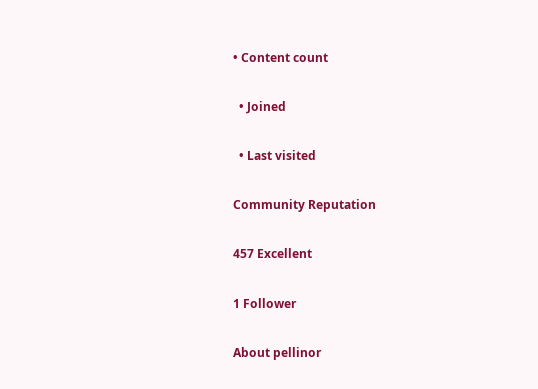• Content count

  • Joined

  • Last visited

Community Reputation

457 Excellent

1 Follower

About pellinor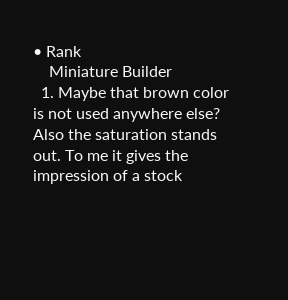• Rank
    Miniature Builder
  1. Maybe that brown color is not used anywhere else? Also the saturation stands out. To me it gives the impression of a stock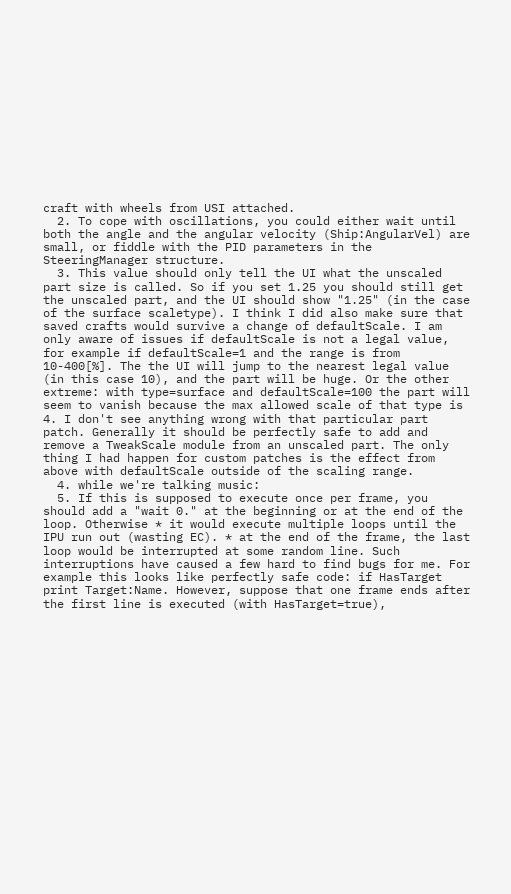craft with wheels from USI attached.
  2. To cope with oscillations, you could either wait until both the angle and the angular velocity (Ship:AngularVel) are small, or fiddle with the PID parameters in the SteeringManager structure.
  3. This value should only tell the UI what the unscaled part size is called. So if you set 1.25 you should still get the unscaled part, and the UI should show "1.25" (in the case of the surface scaletype). I think I did also make sure that saved crafts would survive a change of defaultScale. I am only aware of issues if defaultScale is not a legal value, for example if defaultScale=1 and the range is from 10-400[%]. The the UI will jump to the nearest legal value (in this case 10), and the part will be huge. Or the other extreme: with type=surface and defaultScale=100 the part will seem to vanish because the max allowed scale of that type is 4. I don't see anything wrong with that particular part patch. Generally it should be perfectly safe to add and remove a TweakScale module from an unscaled part. The only thing I had happen for custom patches is the effect from above with defaultScale outside of the scaling range.
  4. while we're talking music:
  5. If this is supposed to execute once per frame, you should add a "wait 0." at the beginning or at the end of the loop. Otherwise * it would execute multiple loops until the IPU run out (wasting EC). * at the end of the frame, the last loop would be interrupted at some random line. Such interruptions have caused a few hard to find bugs for me. For example this looks like perfectly safe code: if HasTarget print Target:Name. However, suppose that one frame ends after the first line is executed (with HasTarget=true),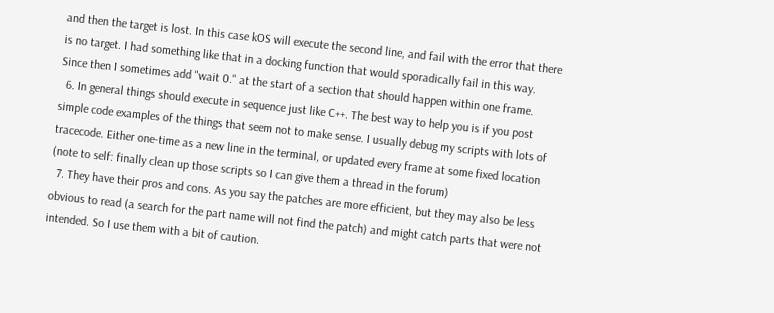and then the target is lost. In this case kOS will execute the second line, and fail with the error that there is no target. I had something like that in a docking function that would sporadically fail in this way. Since then I sometimes add "wait 0." at the start of a section that should happen within one frame.
  6. In general things should execute in sequence just like C++. The best way to help you is if you post simple code examples of the things that seem not to make sense. I usually debug my scripts with lots of tracecode. Either one-time as a new line in the terminal, or updated every frame at some fixed location (note to self: finally clean up those scripts so I can give them a thread in the forum)
  7. They have their pros and cons. As you say the patches are more efficient, but they may also be less obvious to read (a search for the part name will not find the patch) and might catch parts that were not intended. So I use them with a bit of caution.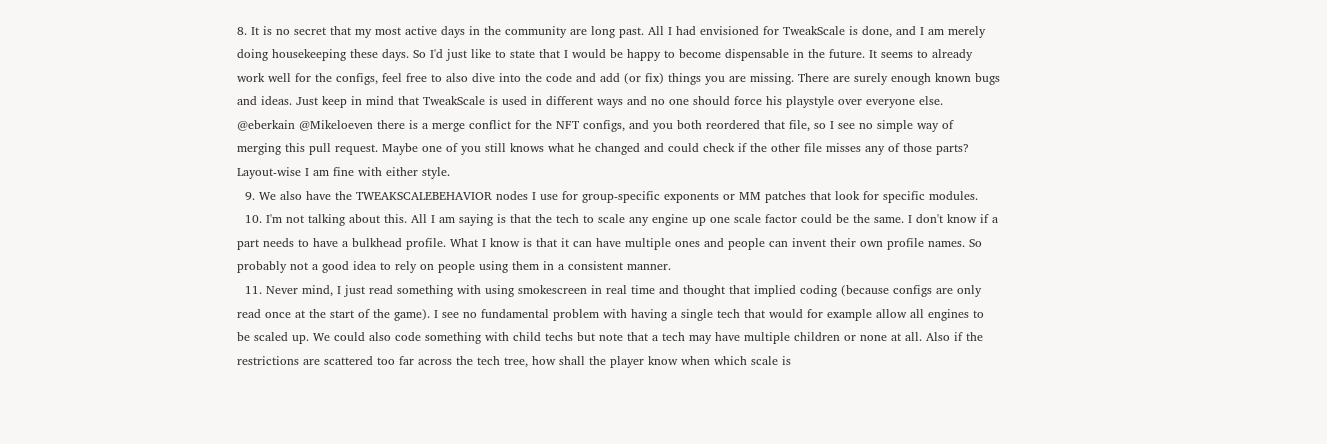8. It is no secret that my most active days in the community are long past. All I had envisioned for TweakScale is done, and I am merely doing housekeeping these days. So I'd just like to state that I would be happy to become dispensable in the future. It seems to already work well for the configs, feel free to also dive into the code and add (or fix) things you are missing. There are surely enough known bugs and ideas. Just keep in mind that TweakScale is used in different ways and no one should force his playstyle over everyone else. @eberkain @Mikeloeven there is a merge conflict for the NFT configs, and you both reordered that file, so I see no simple way of merging this pull request. Maybe one of you still knows what he changed and could check if the other file misses any of those parts? Layout-wise I am fine with either style.
  9. We also have the TWEAKSCALEBEHAVIOR nodes I use for group-specific exponents or MM patches that look for specific modules.
  10. I'm not talking about this. All I am saying is that the tech to scale any engine up one scale factor could be the same. I don't know if a part needs to have a bulkhead profile. What I know is that it can have multiple ones and people can invent their own profile names. So probably not a good idea to rely on people using them in a consistent manner.
  11. Never mind, I just read something with using smokescreen in real time and thought that implied coding (because configs are only read once at the start of the game). I see no fundamental problem with having a single tech that would for example allow all engines to be scaled up. We could also code something with child techs but note that a tech may have multiple children or none at all. Also if the restrictions are scattered too far across the tech tree, how shall the player know when which scale is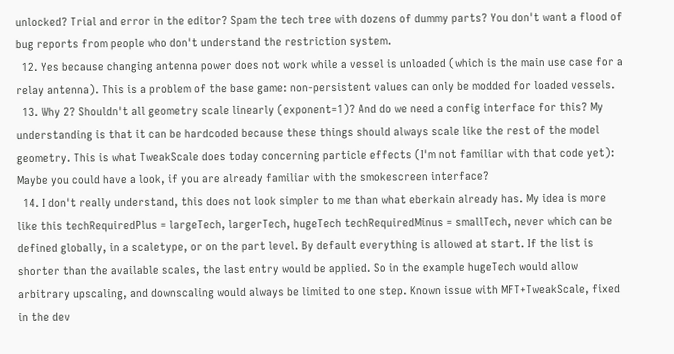unlocked? Trial and error in the editor? Spam the tech tree with dozens of dummy parts? You don't want a flood of bug reports from people who don't understand the restriction system.
  12. Yes because changing antenna power does not work while a vessel is unloaded (which is the main use case for a relay antenna). This is a problem of the base game: non-persistent values can only be modded for loaded vessels.
  13. Why 2? Shouldn't all geometry scale linearly (exponent=1)? And do we need a config interface for this? My understanding is that it can be hardcoded because these things should always scale like the rest of the model geometry. This is what TweakScale does today concerning particle effects (I'm not familiar with that code yet): Maybe you could have a look, if you are already familiar with the smokescreen interface?
  14. I don't really understand, this does not look simpler to me than what eberkain already has. My idea is more like this techRequiredPlus = largeTech, largerTech, hugeTech techRequiredMinus = smallTech, never which can be defined globally, in a scaletype, or on the part level. By default everything is allowed at start. If the list is shorter than the available scales, the last entry would be applied. So in the example hugeTech would allow arbitrary upscaling, and downscaling would always be limited to one step. Known issue with MFT+TweakScale, fixed in the dev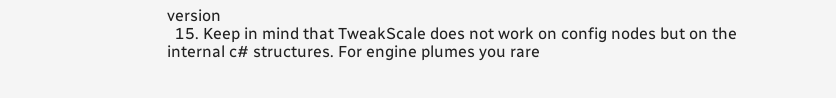version
  15. Keep in mind that TweakScale does not work on config nodes but on the internal c# structures. For engine plumes you rare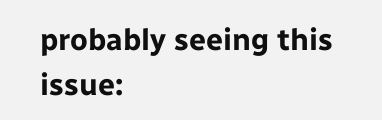probably seeing this issue: